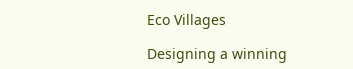Eco Villages

Designing a winning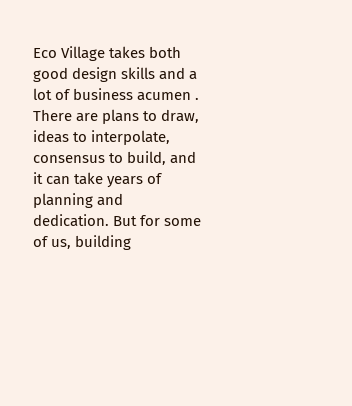Eco Village takes both good design skills and a lot of business acumen . There are plans to draw, ideas to interpolate, consensus to build, and it can take years of planning and dedication. But for some of us, building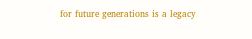for future generations is a legacy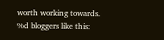worth working towards.
%d bloggers like this: